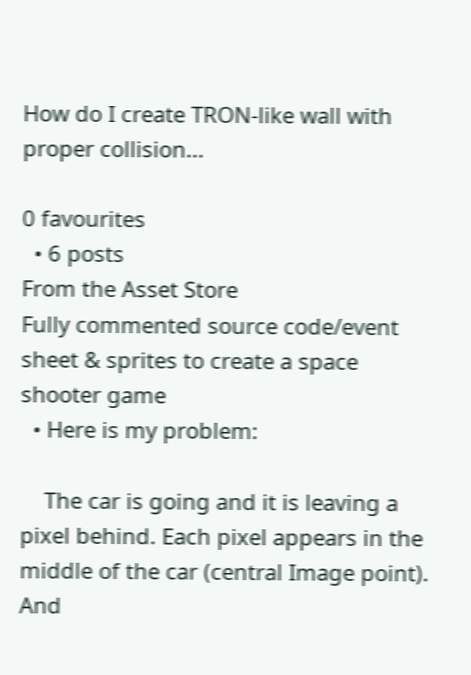How do I create TRON-like wall with proper collision...

0 favourites
  • 6 posts
From the Asset Store
Fully commented source code/event sheet & sprites to create a space shooter game
  • Here is my problem:

    The car is going and it is leaving a pixel behind. Each pixel appears in the middle of the car (central Image point). And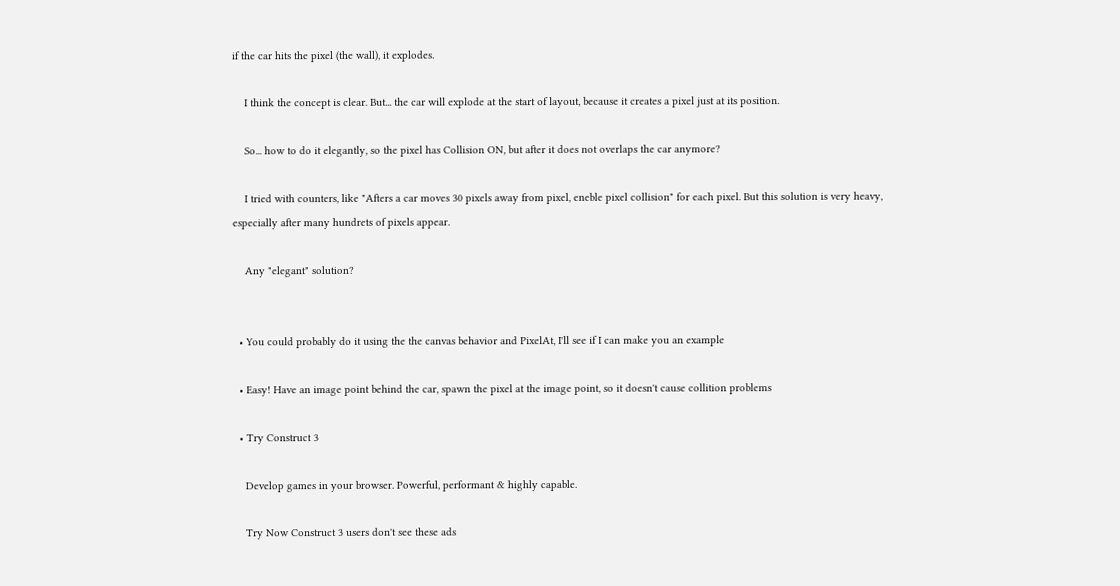if the car hits the pixel (the wall), it explodes.

    I think the concept is clear. But... the car will explode at the start of layout, because it creates a pixel just at its position.

    So... how to do it elegantly, so the pixel has Collision ON, but after it does not overlaps the car anymore?

    I tried with counters, like "Afters a car moves 30 pixels away from pixel, eneble pixel collision" for each pixel. But this solution is very heavy, especially after many hundrets of pixels appear.

    Any "elegant" solution?


  • You could probably do it using the the canvas behavior and PixelAt, I'll see if I can make you an example

  • Easy! Have an image point behind the car, spawn the pixel at the image point, so it doesn't cause collition problems

  • Try Construct 3

    Develop games in your browser. Powerful, performant & highly capable.

    Try Now Construct 3 users don't see these ads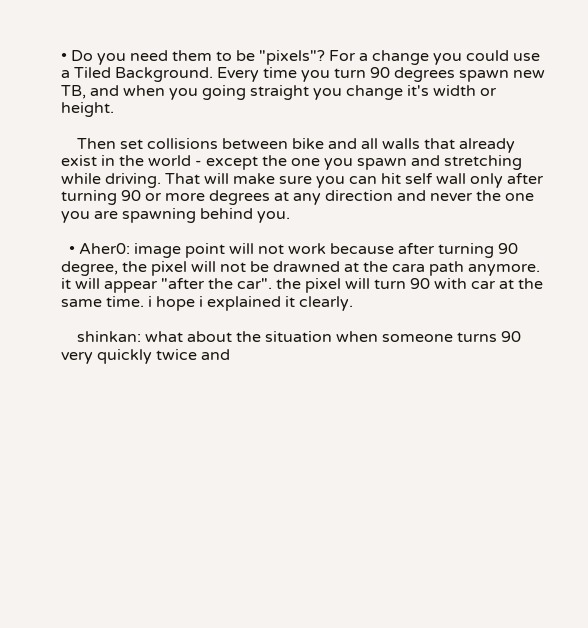• Do you need them to be "pixels"? For a change you could use a Tiled Background. Every time you turn 90 degrees spawn new TB, and when you going straight you change it's width or height.

    Then set collisions between bike and all walls that already exist in the world - except the one you spawn and stretching while driving. That will make sure you can hit self wall only after turning 90 or more degrees at any direction and never the one you are spawning behind you.

  • Aher0: image point will not work because after turning 90 degree, the pixel will not be drawned at the cara path anymore. it will appear "after the car". the pixel will turn 90 with car at the same time. i hope i explained it clearly.

    shinkan: what about the situation when someone turns 90 very quickly twice and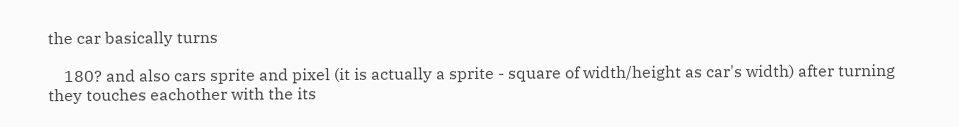the car basically turns

    180? and also cars sprite and pixel (it is actually a sprite - square of width/height as car's width) after turning they touches eachother with the its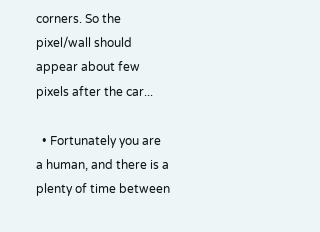corners. So the pixel/wall should appear about few pixels after the car...

  • Fortunately you are a human, and there is a plenty of time between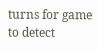turns for game to detect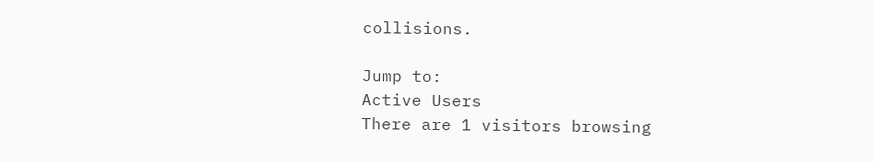collisions.

Jump to:
Active Users
There are 1 visitors browsing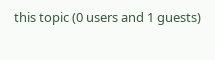this topic (0 users and 1 guests)